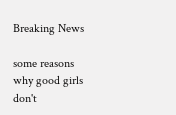Breaking News

some reasons why good girls don't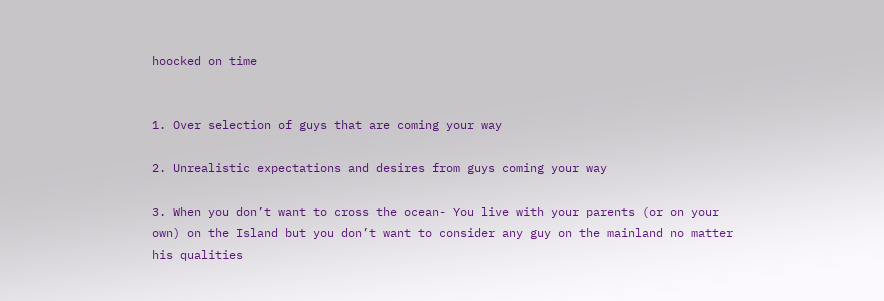hoocked on time


1. Over selection of guys that are coming your way

2. Unrealistic expectations and desires from guys coming your way

3. When you don’t want to cross the ocean- You live with your parents (or on your own) on the Island but you don’t want to consider any guy on the mainland no matter his qualities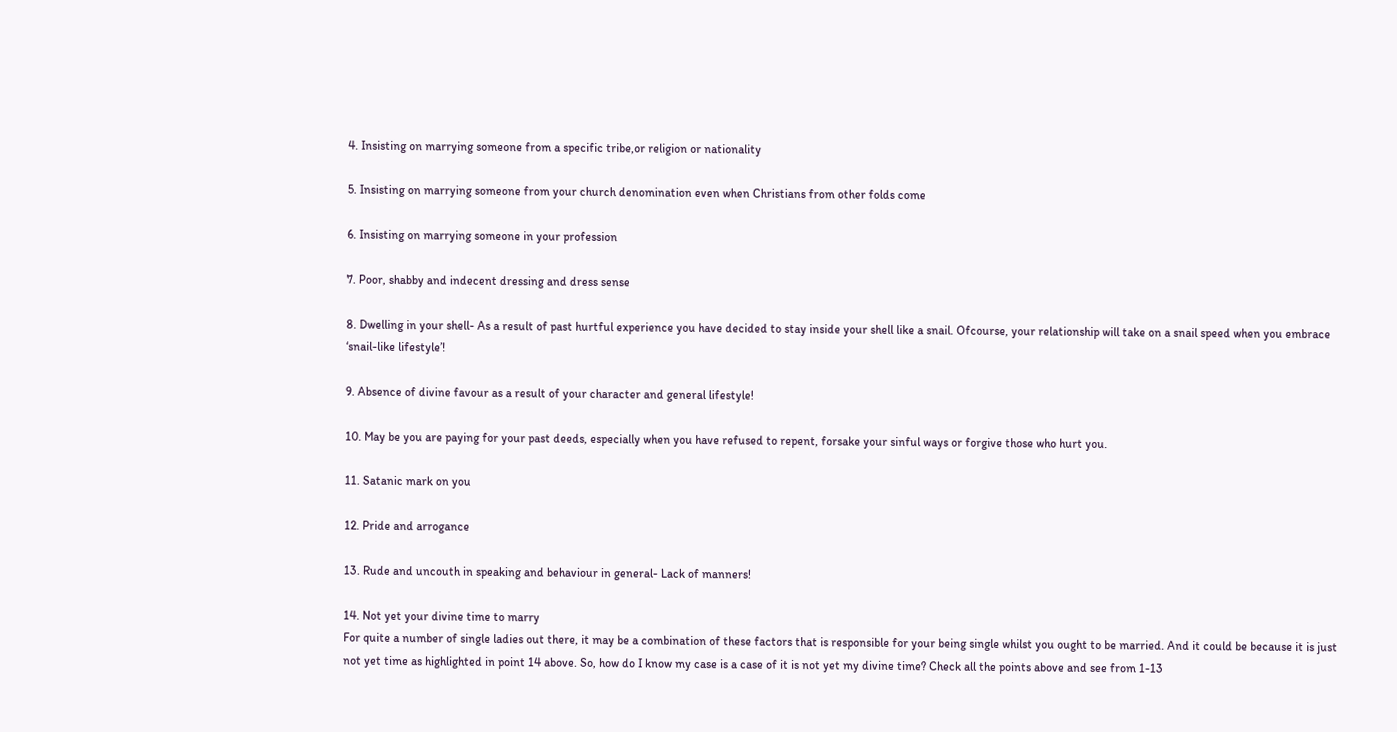4. Insisting on marrying someone from a specific tribe,or religion or nationality

5. Insisting on marrying someone from your church denomination even when Christians from other folds come

6. Insisting on marrying someone in your profession

7. Poor, shabby and indecent dressing and dress sense

8. Dwelling in your shell- As a result of past hurtful experience you have decided to stay inside your shell like a snail. Ofcourse, your relationship will take on a snail speed when you embrace ‘snail-like lifestyle’!

9. Absence of divine favour as a result of your character and general lifestyle!

10. May be you are paying for your past deeds, especially when you have refused to repent, forsake your sinful ways or forgive those who hurt you.

11. Satanic mark on you

12. Pride and arrogance

13. Rude and uncouth in speaking and behaviour in general- Lack of manners!

14. Not yet your divine time to marry
For quite a number of single ladies out there, it may be a combination of these factors that is responsible for your being single whilst you ought to be married. And it could be because it is just not yet time as highlighted in point 14 above. So, how do I know my case is a case of it is not yet my divine time? Check all the points above and see from 1-13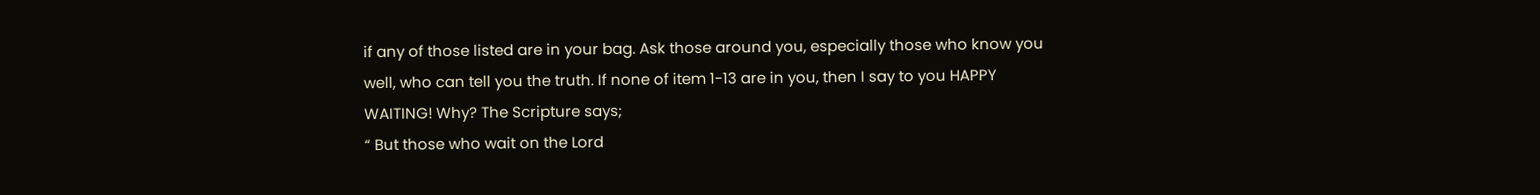if any of those listed are in your bag. Ask those around you, especially those who know you well, who can tell you the truth. If none of item 1-13 are in you, then I say to you HAPPY WAITING! Why? The Scripture says;
“ But those who wait on the Lord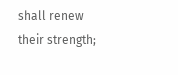shall renew their strength;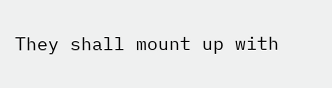They shall mount up with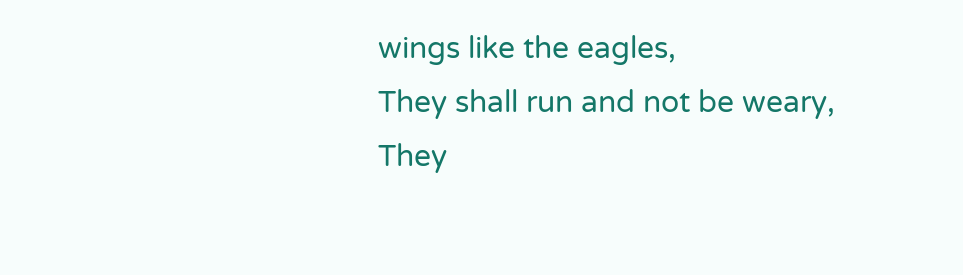wings like the eagles,
They shall run and not be weary,
They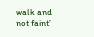walk and not faint’